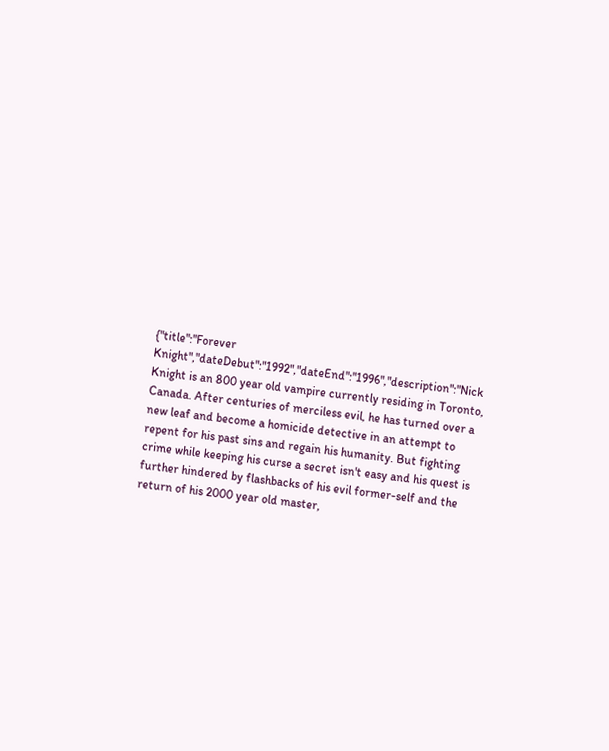{"title":"Forever Knight","dateDebut":"1992","dateEnd":"1996","description":"Nick Knight is an 800 year old vampire currently residing in Toronto, Canada. After centuries of merciless evil, he has turned over a new leaf and become a homicide detective in an attempt to repent for his past sins and regain his humanity. But fighting crime while keeping his curse a secret isn't easy and his quest is further hindered by flashbacks of his evil former-self and the return of his 2000 year old master,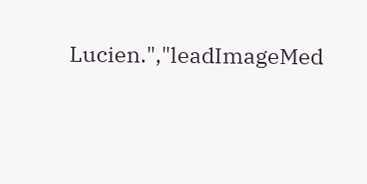Lucien.","leadImageMed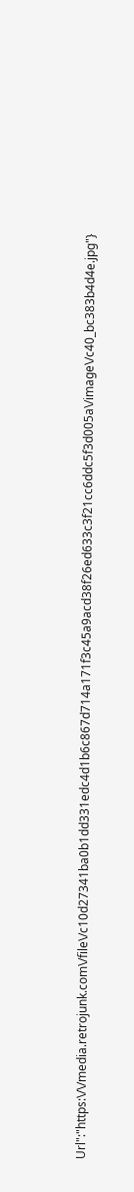Url":"https:\/\/media.retrojunk.com\/file\/c10d27341ba0b1dd331edc4d1b6c867d714a171f3c45a9acd38f26ed633c3f21cc6ddc5f3d005a\/image\/c40_bc383b4d4e.jpg"}